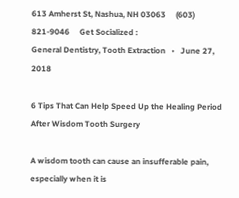613 Amherst St, Nashua, NH 03063     (603) 821-9046     Get Socialized :
General Dentistry, Tooth Extraction   •   June 27, 2018

6 Tips That Can Help Speed Up the Healing Period After Wisdom Tooth Surgery

A wisdom tooth can cause an insufferable pain, especially when it is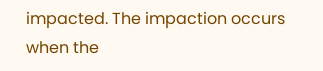impacted. The impaction occurs when the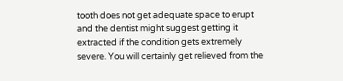tooth does not get adequate space to erupt and the dentist might suggest getting it extracted if the condition gets extremely severe. You will certainly get relieved from the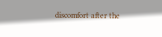discomfort after the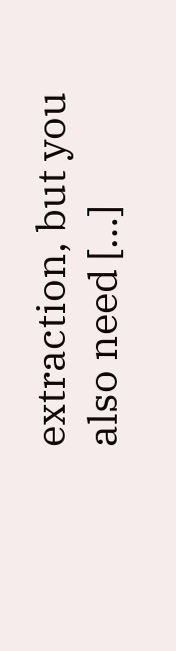extraction, but you also need […]